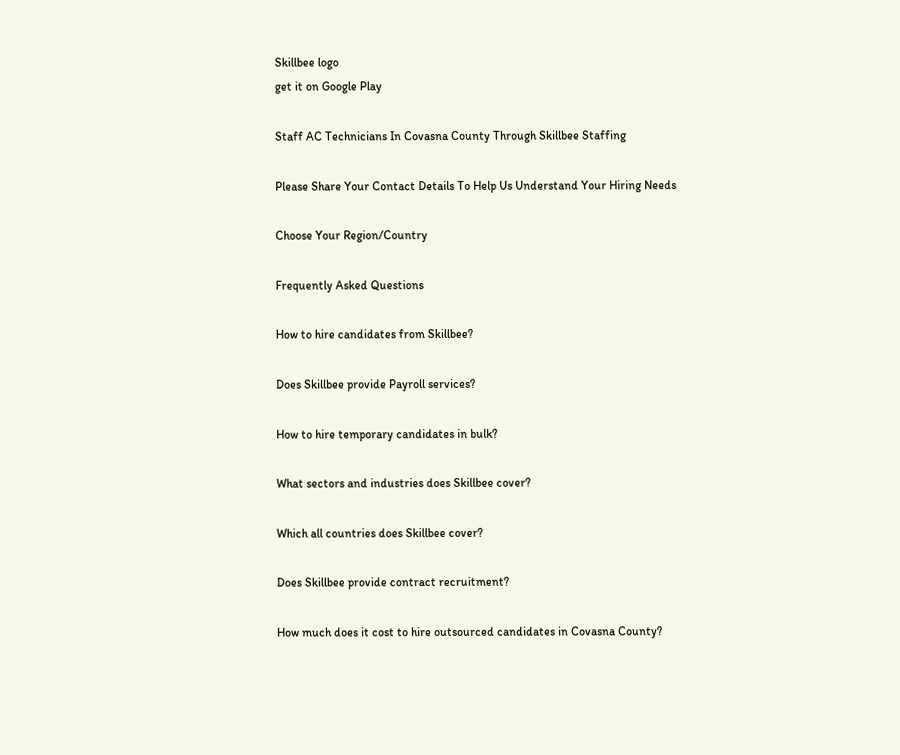Skillbee logo
get it on Google Play

Staff AC Technicians In Covasna County Through Skillbee Staffing

Please Share Your Contact Details To Help Us Understand Your Hiring Needs

Choose Your Region/Country

Frequently Asked Questions

How to hire candidates from Skillbee?

Does Skillbee provide Payroll services?

How to hire temporary candidates in bulk?

What sectors and industries does Skillbee cover?

Which all countries does Skillbee cover?

Does Skillbee provide contract recruitment?

How much does it cost to hire outsourced candidates in Covasna County?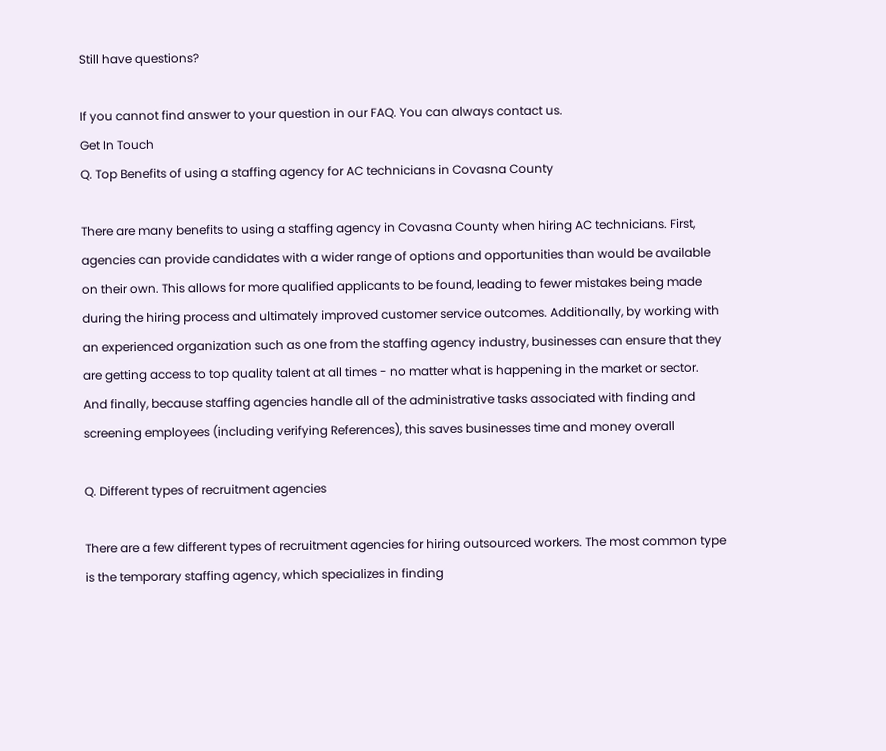Still have questions?

If you cannot find answer to your question in our FAQ. You can always contact us.
Get In Touch
Q. Top Benefits of using a staffing agency for AC technicians in Covasna County

There are many benefits to using a staffing agency in Covasna County when hiring AC technicians. First, agencies can provide candidates with a wider range of options and opportunities than would be available on their own. This allows for more qualified applicants to be found, leading to fewer mistakes being made during the hiring process and ultimately improved customer service outcomes. Additionally, by working with an experienced organization such as one from the staffing agency industry, businesses can ensure that they are getting access to top quality talent at all times - no matter what is happening in the market or sector. And finally, because staffing agencies handle all of the administrative tasks associated with finding and screening employees (including verifying References), this saves businesses time and money overall

Q. Different types of recruitment agencies

There are a few different types of recruitment agencies for hiring outsourced workers. The most common type is the temporary staffing agency, which specializes in finding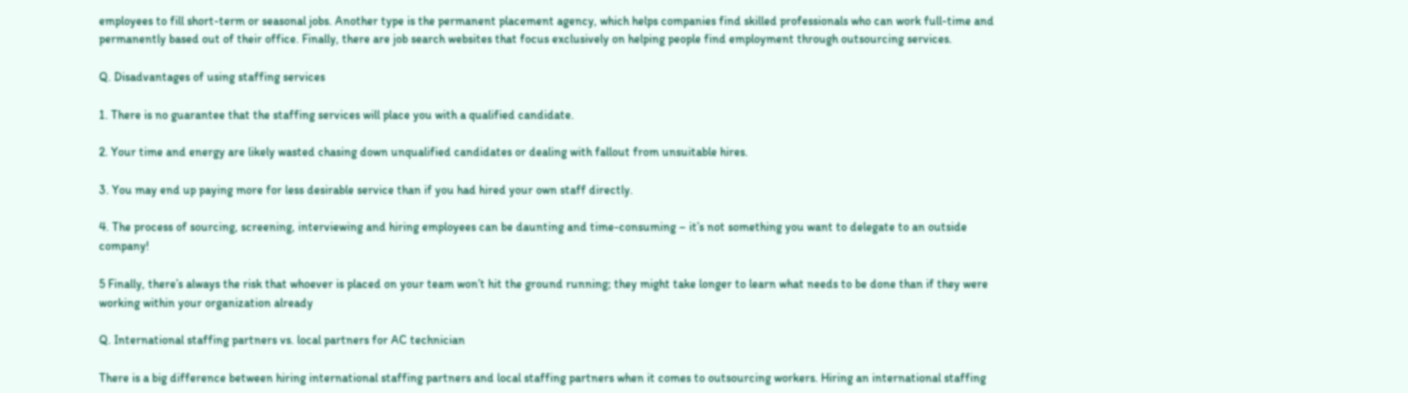employees to fill short-term or seasonal jobs. Another type is the permanent placement agency, which helps companies find skilled professionals who can work full-time and permanently based out of their office. Finally, there are job search websites that focus exclusively on helping people find employment through outsourcing services.

Q. Disadvantages of using staffing services

1. There is no guarantee that the staffing services will place you with a qualified candidate.

2. Your time and energy are likely wasted chasing down unqualified candidates or dealing with fallout from unsuitable hires.

3. You may end up paying more for less desirable service than if you had hired your own staff directly.

4. The process of sourcing, screening, interviewing and hiring employees can be daunting and time-consuming – it’s not something you want to delegate to an outside company!

5 Finally, there’s always the risk that whoever is placed on your team won’t hit the ground running; they might take longer to learn what needs to be done than if they were working within your organization already

Q. International staffing partners vs. local partners for AC technician

There is a big difference between hiring international staffing partners and local staffing partners when it comes to outsourcing workers. Hiring an international staffing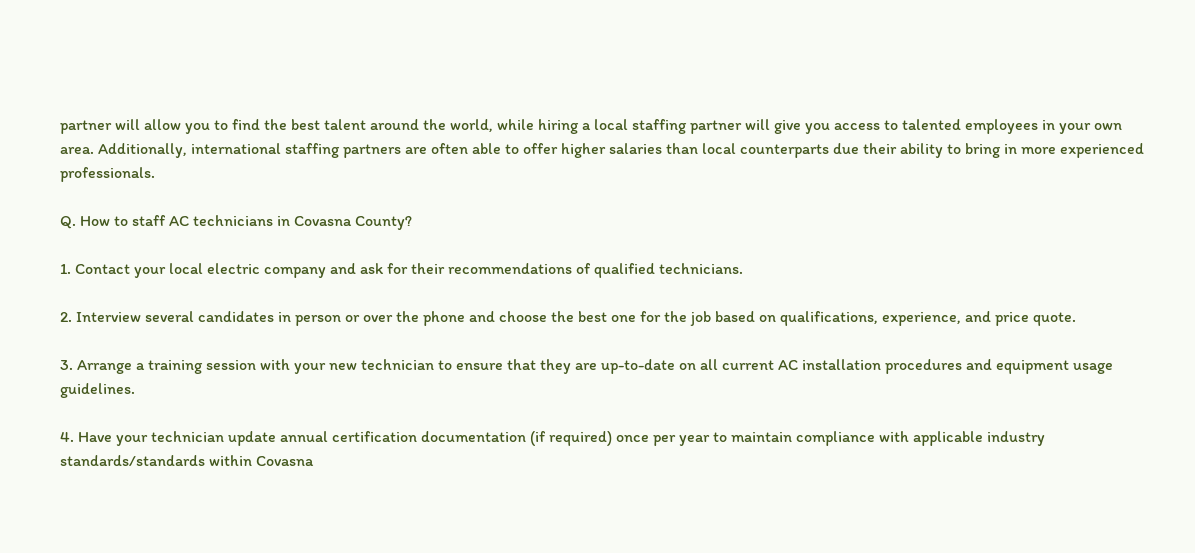partner will allow you to find the best talent around the world, while hiring a local staffing partner will give you access to talented employees in your own area. Additionally, international staffing partners are often able to offer higher salaries than local counterparts due their ability to bring in more experienced professionals.

Q. How to staff AC technicians in Covasna County?

1. Contact your local electric company and ask for their recommendations of qualified technicians.

2. Interview several candidates in person or over the phone and choose the best one for the job based on qualifications, experience, and price quote.

3. Arrange a training session with your new technician to ensure that they are up-to-date on all current AC installation procedures and equipment usage guidelines.

4. Have your technician update annual certification documentation (if required) once per year to maintain compliance with applicable industry standards/standards within Covasna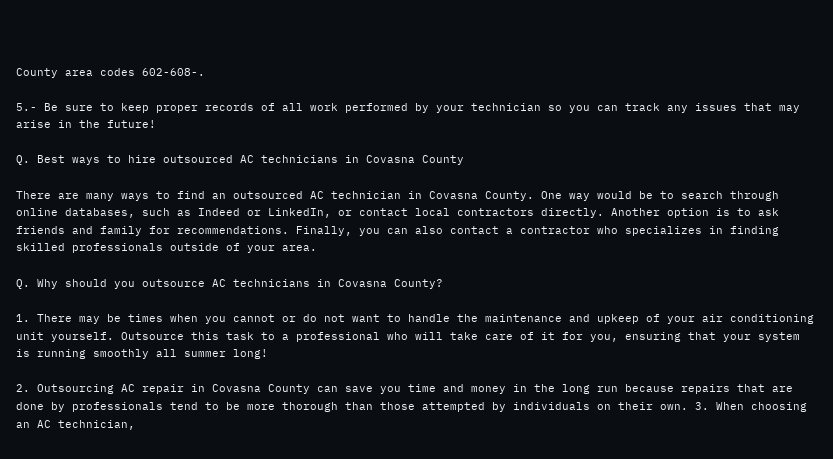County area codes 602-608-.

5.- Be sure to keep proper records of all work performed by your technician so you can track any issues that may arise in the future!

Q. Best ways to hire outsourced AC technicians in Covasna County

There are many ways to find an outsourced AC technician in Covasna County. One way would be to search through online databases, such as Indeed or LinkedIn, or contact local contractors directly. Another option is to ask friends and family for recommendations. Finally, you can also contact a contractor who specializes in finding skilled professionals outside of your area.

Q. Why should you outsource AC technicians in Covasna County?

1. There may be times when you cannot or do not want to handle the maintenance and upkeep of your air conditioning unit yourself. Outsource this task to a professional who will take care of it for you, ensuring that your system is running smoothly all summer long!

2. Outsourcing AC repair in Covasna County can save you time and money in the long run because repairs that are done by professionals tend to be more thorough than those attempted by individuals on their own. 3. When choosing an AC technician,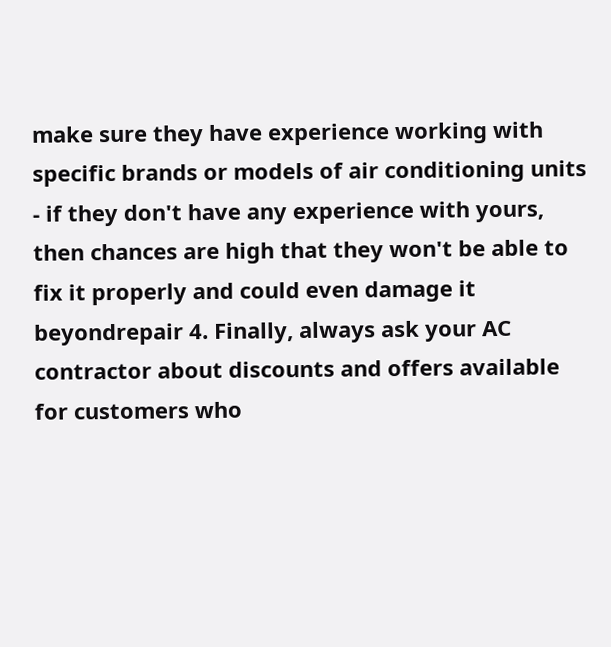make sure they have experience working with specific brands or models of air conditioning units - if they don't have any experience with yours, then chances are high that they won't be able to fix it properly and could even damage it beyondrepair 4. Finally, always ask your AC contractor about discounts and offers available for customers who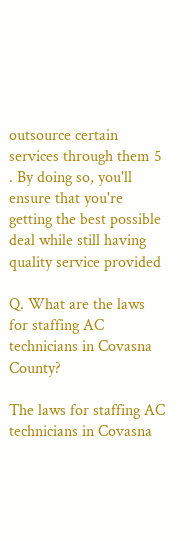outsource certain services through them 5 . By doing so, you'll ensure that you're getting the best possible deal while still having quality service provided

Q. What are the laws for staffing AC technicians in Covasna County?

The laws for staffing AC technicians in Covasna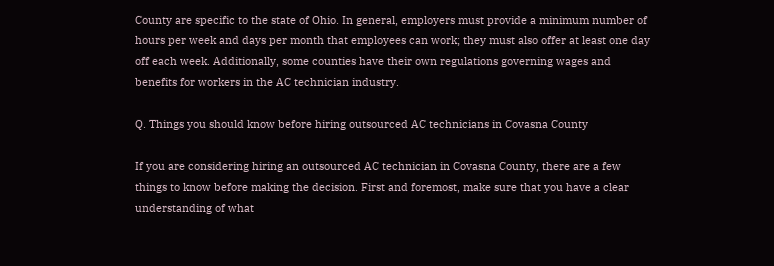County are specific to the state of Ohio. In general, employers must provide a minimum number of hours per week and days per month that employees can work; they must also offer at least one day off each week. Additionally, some counties have their own regulations governing wages and benefits for workers in the AC technician industry.

Q. Things you should know before hiring outsourced AC technicians in Covasna County

If you are considering hiring an outsourced AC technician in Covasna County, there are a few things to know before making the decision. First and foremost, make sure that you have a clear understanding of what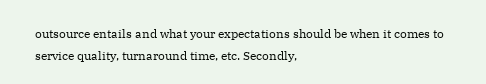outsource entails and what your expectations should be when it comes to service quality, turnaround time, etc. Secondly,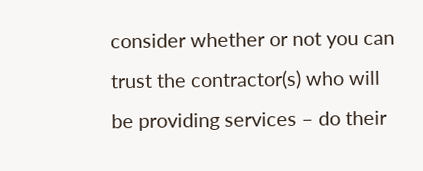consider whether or not you can trust the contractor(s) who will be providing services – do their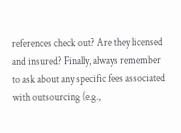references check out? Are they licensed and insured? Finally, always remember to ask about any specific fees associated with outsourcing (e.g.,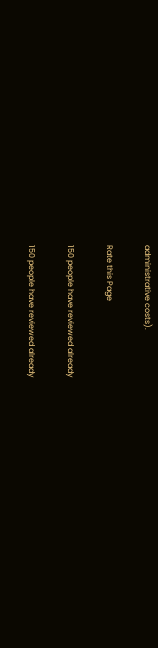administrative costs).

Rate this Page

150 people have reviewed already

150 people have reviewed already